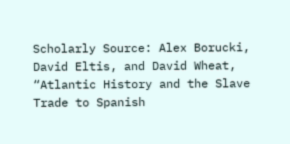Scholarly Source: Alex Borucki, David Eltis, and David Wheat, “Atlantic History and the Slave Trade to Spanish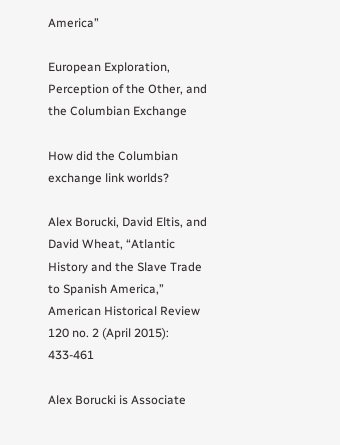America”

European Exploration, Perception of the Other, and the Columbian Exchange

How did the Columbian exchange link worlds?

Alex Borucki, David Eltis, and David Wheat, “Atlantic History and the Slave Trade to Spanish America,” American Historical Review 120 no. 2 (April 2015): 433-461

Alex Borucki is Associate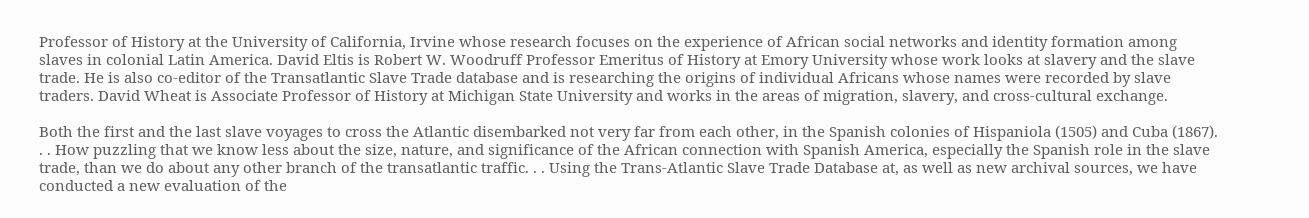Professor of History at the University of California, Irvine whose research focuses on the experience of African social networks and identity formation among slaves in colonial Latin America. David Eltis is Robert W. Woodruff Professor Emeritus of History at Emory University whose work looks at slavery and the slave trade. He is also co-editor of the Transatlantic Slave Trade database and is researching the origins of individual Africans whose names were recorded by slave traders. David Wheat is Associate Professor of History at Michigan State University and works in the areas of migration, slavery, and cross-cultural exchange.

Both the first and the last slave voyages to cross the Atlantic disembarked not very far from each other, in the Spanish colonies of Hispaniola (1505) and Cuba (1867). . . How puzzling that we know less about the size, nature, and significance of the African connection with Spanish America, especially the Spanish role in the slave trade, than we do about any other branch of the transatlantic traffic. . . Using the Trans-Atlantic Slave Trade Database at, as well as new archival sources, we have conducted a new evaluation of the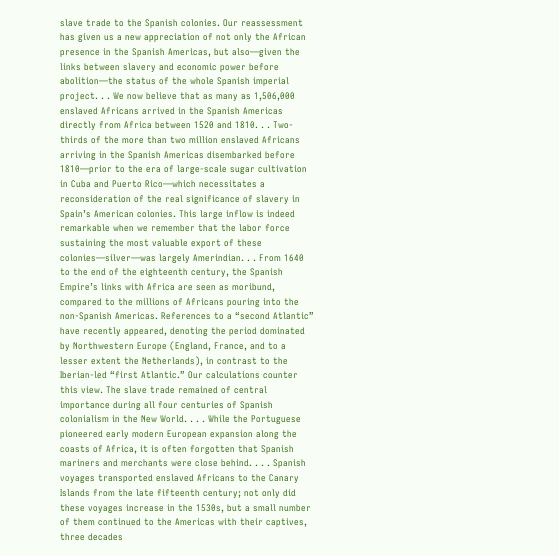slave trade to the Spanish colonies. Our reassessment has given us a new appreciation of not only the African presence in the Spanish Americas, but also—given the links between slavery and economic power before abolition—the status of the whole Spanish imperial project. . . We now believe that as many as 1,506,000 enslaved Africans arrived in the Spanish Americas directly from Africa between 1520 and 1810. . . Two-thirds of the more than two million enslaved Africans arriving in the Spanish Americas disembarked before 1810—prior to the era of large-scale sugar cultivation in Cuba and Puerto Rico—which necessitates a reconsideration of the real significance of slavery in Spain’s American colonies. This large inflow is indeed remarkable when we remember that the labor force sustaining the most valuable export of these colonies—silver—was largely Amerindian. . . From 1640 to the end of the eighteenth century, the Spanish Empire’s links with Africa are seen as moribund, compared to the millions of Africans pouring into the non-Spanish Americas. References to a “second Atlantic” have recently appeared, denoting the period dominated by Northwestern Europe (England, France, and to a lesser extent the Netherlands), in contrast to the Iberian-led “first Atlantic.” Our calculations counter this view. The slave trade remained of central importance during all four centuries of Spanish colonialism in the New World. . . . While the Portuguese pioneered early modern European expansion along the coasts of Africa, it is often forgotten that Spanish mariners and merchants were close behind. . . . Spanish voyages transported enslaved Africans to the Canary Islands from the late fifteenth century; not only did these voyages increase in the 1530s, but a small number of them continued to the Americas with their captives, three decades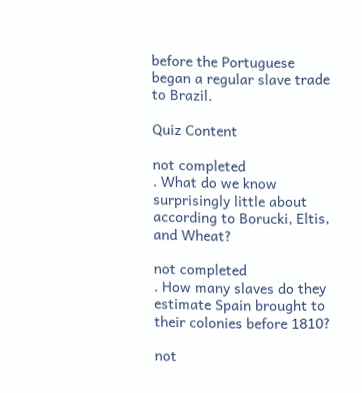before the Portuguese began a regular slave trade to Brazil.

Quiz Content

not completed
. What do we know surprisingly little about according to Borucki, Eltis, and Wheat?

not completed
. How many slaves do they estimate Spain brought to their colonies before 1810?

not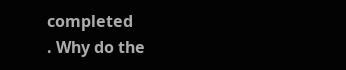completed
. Why do the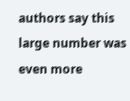authors say this large number was even more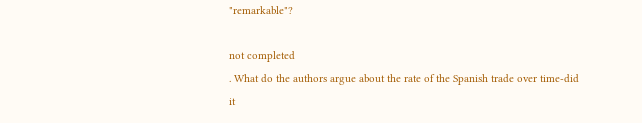"remarkable"?

not completed
. What do the authors argue about the rate of the Spanish trade over time-did it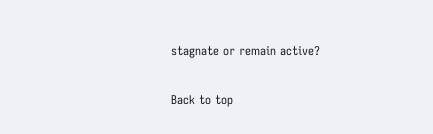stagnate or remain active?

Back to top